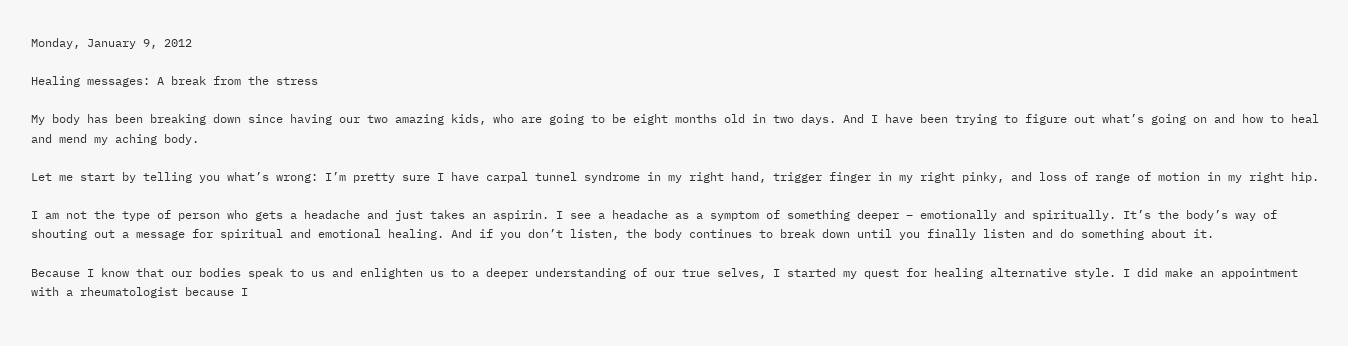Monday, January 9, 2012

Healing messages: A break from the stress

My body has been breaking down since having our two amazing kids, who are going to be eight months old in two days. And I have been trying to figure out what’s going on and how to heal and mend my aching body.

Let me start by telling you what’s wrong: I’m pretty sure I have carpal tunnel syndrome in my right hand, trigger finger in my right pinky, and loss of range of motion in my right hip.

I am not the type of person who gets a headache and just takes an aspirin. I see a headache as a symptom of something deeper – emotionally and spiritually. It’s the body’s way of shouting out a message for spiritual and emotional healing. And if you don’t listen, the body continues to break down until you finally listen and do something about it.

Because I know that our bodies speak to us and enlighten us to a deeper understanding of our true selves, I started my quest for healing alternative style. I did make an appointment with a rheumatologist because I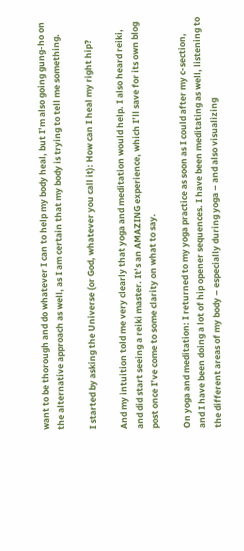want to be thorough and do whatever I can to help my body heal, but I’m also going gung-ho on the alternative approach as well, as I am certain that my body is trying to tell me something.

I started by asking the Universe (or God, whatever you call it): How can I heal my right hip?

And my intuition told me very clearly that yoga and meditation would help. I also heard reiki, and did start seeing a reiki master. It’s an AMAZING experience, which I’ll save for its own blog post once I’ve come to some clarity on what to say.

On yoga and meditation: I returned to my yoga practice as soon as I could after my c-section, and I have been doing a lot of hip opener sequences. I have been meditating as well, listening to the different areas of my body – especially during yoga – and also visualizing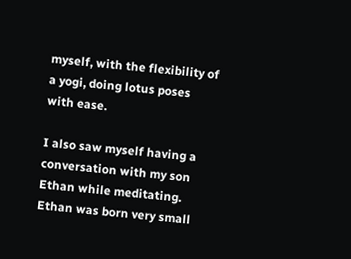myself, with the flexibility of a yogi, doing lotus poses with ease.

I also saw myself having a conversation with my son Ethan while meditating. Ethan was born very small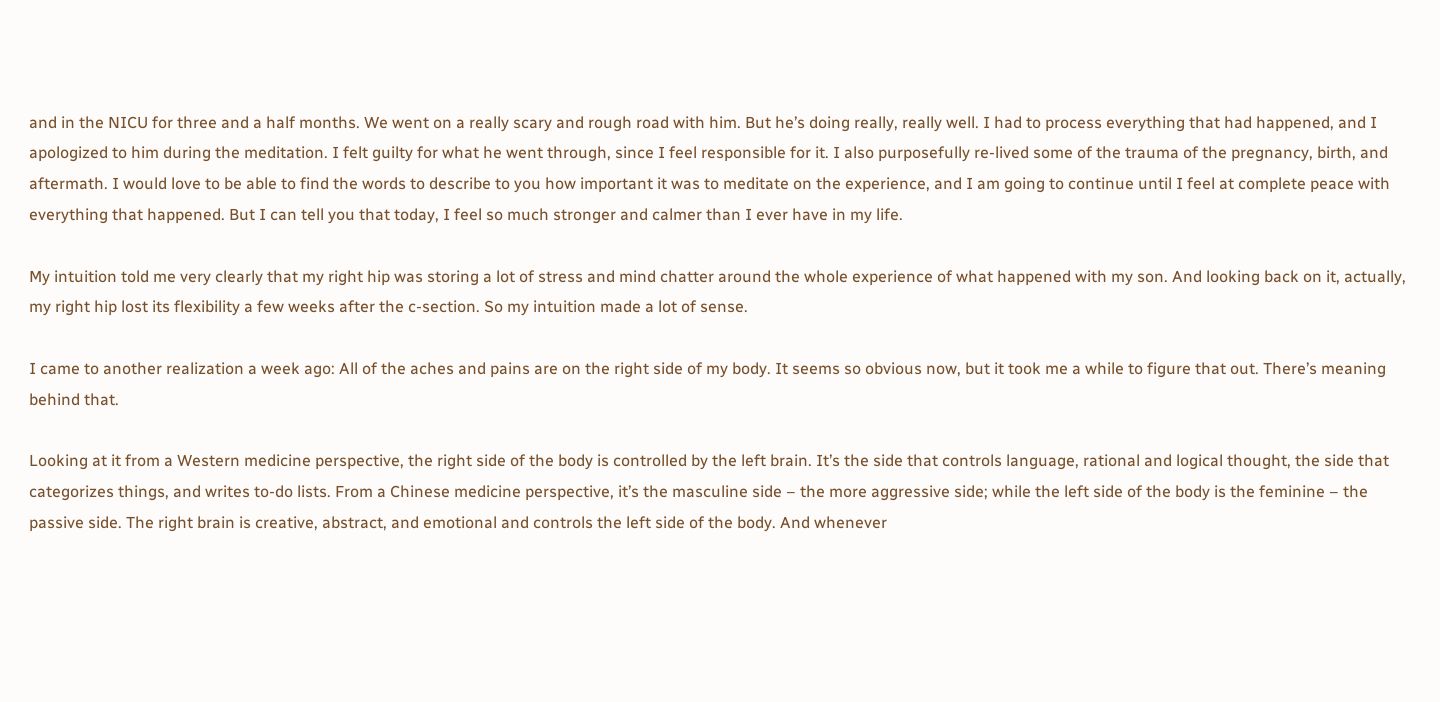and in the NICU for three and a half months. We went on a really scary and rough road with him. But he’s doing really, really well. I had to process everything that had happened, and I apologized to him during the meditation. I felt guilty for what he went through, since I feel responsible for it. I also purposefully re-lived some of the trauma of the pregnancy, birth, and aftermath. I would love to be able to find the words to describe to you how important it was to meditate on the experience, and I am going to continue until I feel at complete peace with everything that happened. But I can tell you that today, I feel so much stronger and calmer than I ever have in my life.

My intuition told me very clearly that my right hip was storing a lot of stress and mind chatter around the whole experience of what happened with my son. And looking back on it, actually, my right hip lost its flexibility a few weeks after the c-section. So my intuition made a lot of sense.

I came to another realization a week ago: All of the aches and pains are on the right side of my body. It seems so obvious now, but it took me a while to figure that out. There’s meaning behind that.

Looking at it from a Western medicine perspective, the right side of the body is controlled by the left brain. It’s the side that controls language, rational and logical thought, the side that categorizes things, and writes to-do lists. From a Chinese medicine perspective, it’s the masculine side – the more aggressive side; while the left side of the body is the feminine – the passive side. The right brain is creative, abstract, and emotional and controls the left side of the body. And whenever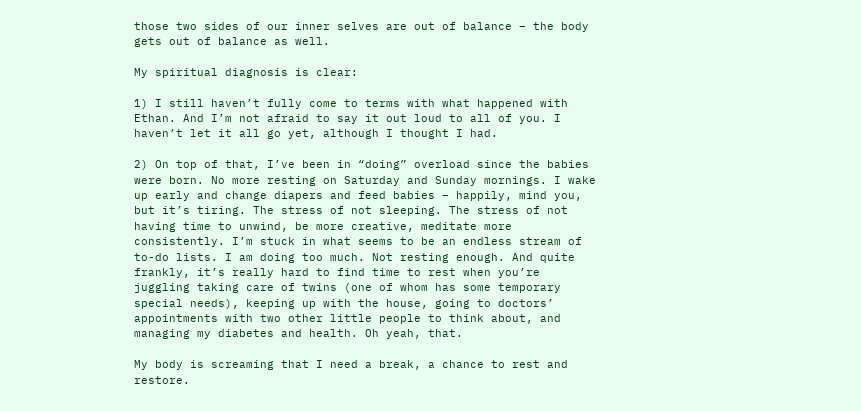those two sides of our inner selves are out of balance – the body gets out of balance as well.

My spiritual diagnosis is clear:

1) I still haven’t fully come to terms with what happened with Ethan. And I’m not afraid to say it out loud to all of you. I haven’t let it all go yet, although I thought I had.

2) On top of that, I’ve been in “doing” overload since the babies were born. No more resting on Saturday and Sunday mornings. I wake up early and change diapers and feed babies – happily, mind you, but it’s tiring. The stress of not sleeping. The stress of not having time to unwind, be more creative, meditate more consistently. I’m stuck in what seems to be an endless stream of to-do lists. I am doing too much. Not resting enough. And quite frankly, it’s really hard to find time to rest when you’re juggling taking care of twins (one of whom has some temporary special needs), keeping up with the house, going to doctors’ appointments with two other little people to think about, and managing my diabetes and health. Oh yeah, that.

My body is screaming that I need a break, a chance to rest and restore.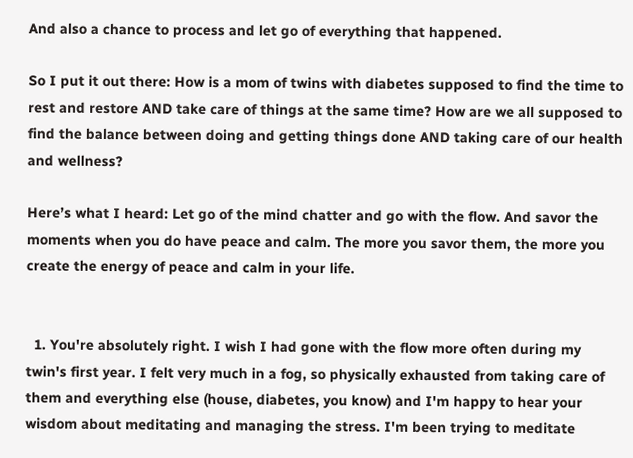And also a chance to process and let go of everything that happened.

So I put it out there: How is a mom of twins with diabetes supposed to find the time to rest and restore AND take care of things at the same time? How are we all supposed to find the balance between doing and getting things done AND taking care of our health and wellness?

Here’s what I heard: Let go of the mind chatter and go with the flow. And savor the moments when you do have peace and calm. The more you savor them, the more you create the energy of peace and calm in your life.


  1. You're absolutely right. I wish I had gone with the flow more often during my twin's first year. I felt very much in a fog, so physically exhausted from taking care of them and everything else (house, diabetes, you know) and I'm happy to hear your wisdom about meditating and managing the stress. I'm been trying to meditate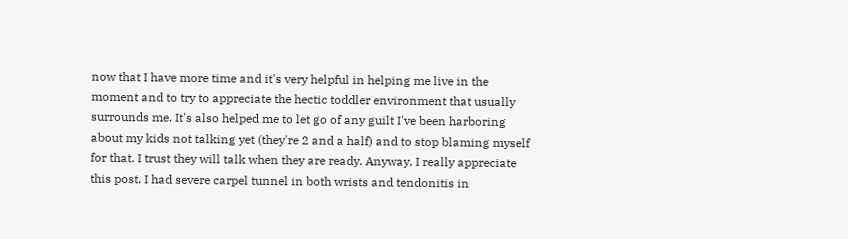now that I have more time and it's very helpful in helping me live in the moment and to try to appreciate the hectic toddler environment that usually surrounds me. It's also helped me to let go of any guilt I've been harboring about my kids not talking yet (they're 2 and a half) and to stop blaming myself for that. I trust they will talk when they are ready. Anyway, I really appreciate this post. I had severe carpel tunnel in both wrists and tendonitis in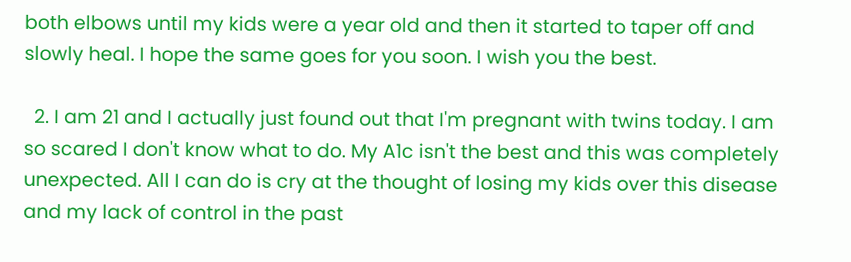both elbows until my kids were a year old and then it started to taper off and slowly heal. I hope the same goes for you soon. I wish you the best.

  2. I am 21 and I actually just found out that I'm pregnant with twins today. I am so scared I don't know what to do. My A1c isn't the best and this was completely unexpected. All I can do is cry at the thought of losing my kids over this disease and my lack of control in the past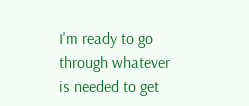I'm ready to go through whatever is needed to get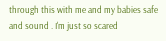through this with me and my babies safe and sound . I'm just so scared